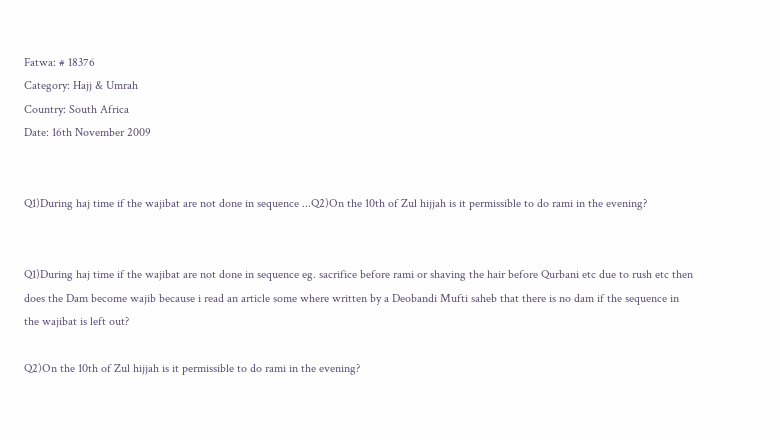Fatwa: # 18376
Category: Hajj & Umrah
Country: South Africa
Date: 16th November 2009


Q1)During haj time if the wajibat are not done in sequence ...Q2)On the 10th of Zul hijjah is it permissible to do rami in the evening?


Q1)During haj time if the wajibat are not done in sequence eg. sacrifice before rami or shaving the hair before Qurbani etc due to rush etc then does the Dam become wajib because i read an article some where written by a Deobandi Mufti saheb that there is no dam if the sequence in the wajibat is left out?

Q2)On the 10th of Zul hijjah is it permissible to do rami in the evening?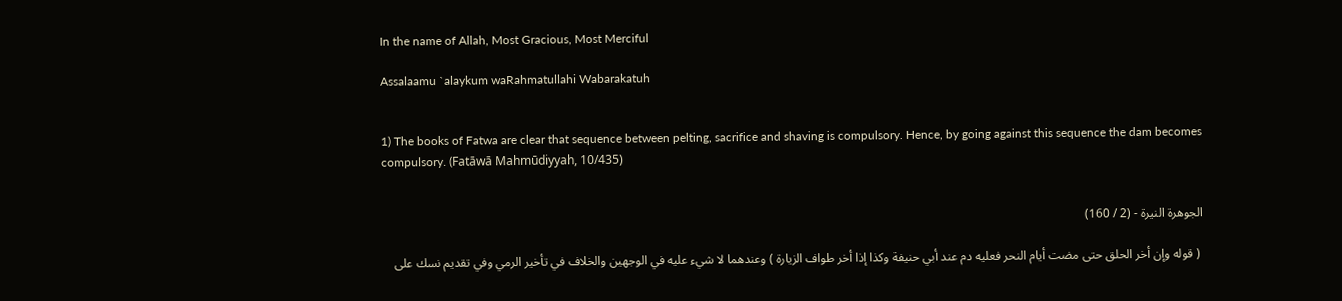In the name of Allah, Most Gracious, Most Merciful

Assalaamu `alaykum waRahmatullahi Wabarakatuh


1) The books of Fatwa are clear that sequence between pelting, sacrifice and shaving is compulsory. Hence, by going against this sequence the dam becomes compulsory. (Fatāwā Mahmūdiyyah, 10/435)


الجوهرة النيرة - (2 / 160)

 ( قوله وإن أخر الحلق حتى مضت أيام النحر فعليه دم عند أبي حنيفة وكذا إذا أخر طواف الزيارة ) وعندهما لا شيء عليه في الوجهين والخلاف في تأخير الرمي وفي تقديم نسك على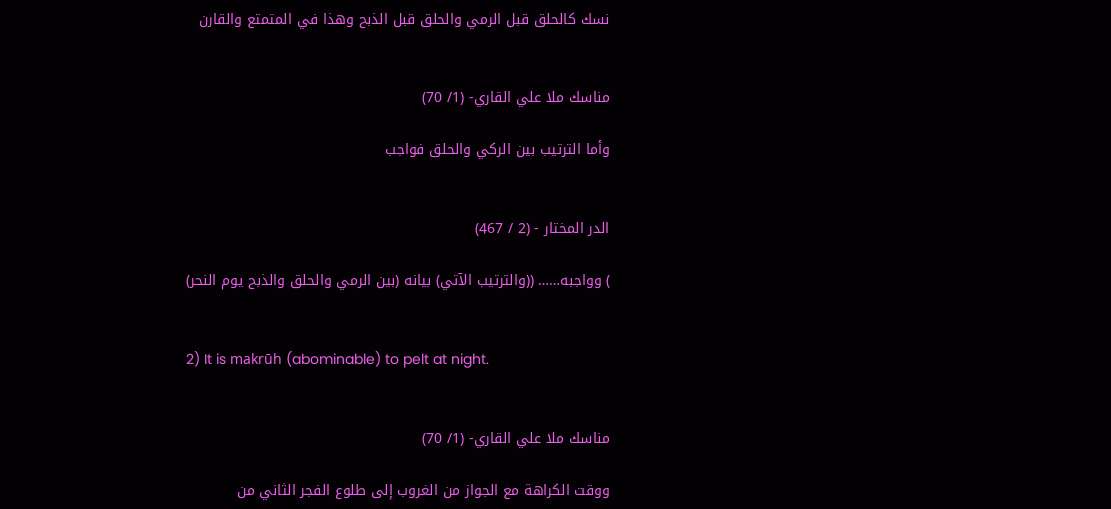نسك كالحلق قبل الرمي والحلق قبل الذبح وهذا في المتمتع والقارن


مناسك ملا علي القاري- (1/ 70)

وأما الترتيب بين الركي والحلق فواجب


الدر المختار - (2 / 467)

) وواجبه…… ((والترتيب الآتي) بيانه (بين الرمي والحلق والذبح يوم النحر)


2) It is makrūh (abominable) to pelt at night.


مناسك ملا علي القاري- (1/ 70)

ووقت الكراهة مع الجواز من الغروب إلى طلوع الفجر الثاني من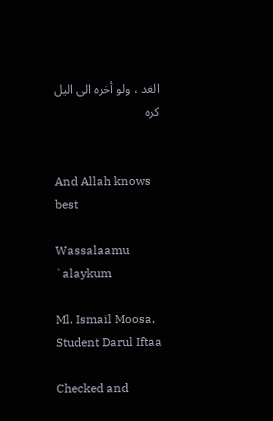الغد ، ولو أخره الى اليل كره


And Allah knows best

Wassalaamu `alaykum

Ml. Ismail Moosa,
Student Darul Iftaa

Checked and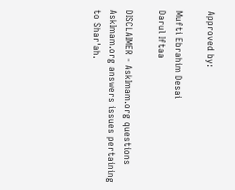Approved by:

Mufti Ebrahim Desai
Darul Iftaa

DISCLAIMER - AskImam.org questions
AskImam.org answers issues pertaining to Shar'ah.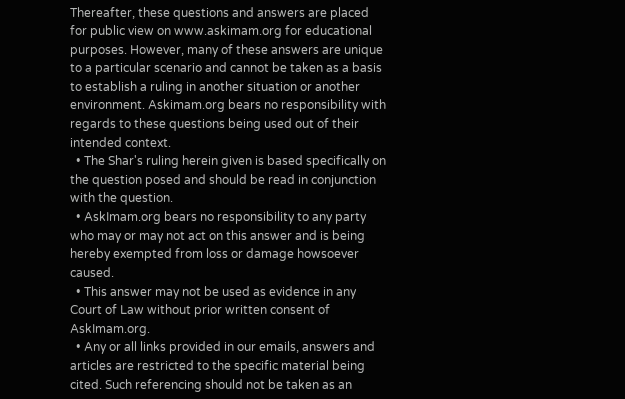Thereafter, these questions and answers are placed for public view on www.askimam.org for educational purposes. However, many of these answers are unique to a particular scenario and cannot be taken as a basis to establish a ruling in another situation or another environment. Askimam.org bears no responsibility with regards to these questions being used out of their intended context.
  • The Shar's ruling herein given is based specifically on the question posed and should be read in conjunction with the question.
  • AskImam.org bears no responsibility to any party who may or may not act on this answer and is being hereby exempted from loss or damage howsoever caused.
  • This answer may not be used as evidence in any Court of Law without prior written consent of AskImam.org.
  • Any or all links provided in our emails, answers and articles are restricted to the specific material being cited. Such referencing should not be taken as an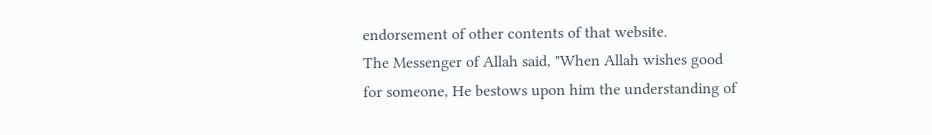endorsement of other contents of that website.
The Messenger of Allah said, "When Allah wishes good for someone, He bestows upon him the understanding of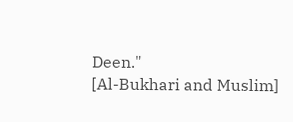Deen."
[Al-Bukhari and Muslim]